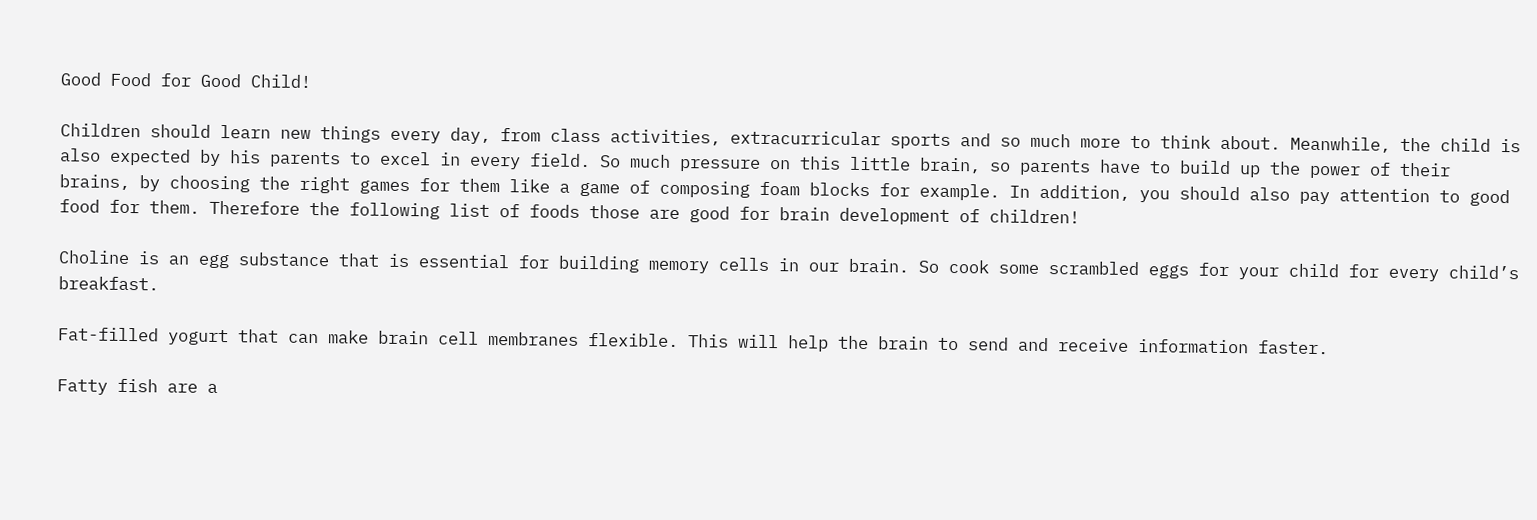Good Food for Good Child!

Children should learn new things every day, from class activities, extracurricular sports and so much more to think about. Meanwhile, the child is also expected by his parents to excel in every field. So much pressure on this little brain, so parents have to build up the power of their brains, by choosing the right games for them like a game of composing foam blocks for example. In addition, you should also pay attention to good food for them. Therefore the following list of foods those are good for brain development of children!

Choline is an egg substance that is essential for building memory cells in our brain. So cook some scrambled eggs for your child for every child’s breakfast.

Fat-filled yogurt that can make brain cell membranes flexible. This will help the brain to send and receive information faster.

Fatty fish are a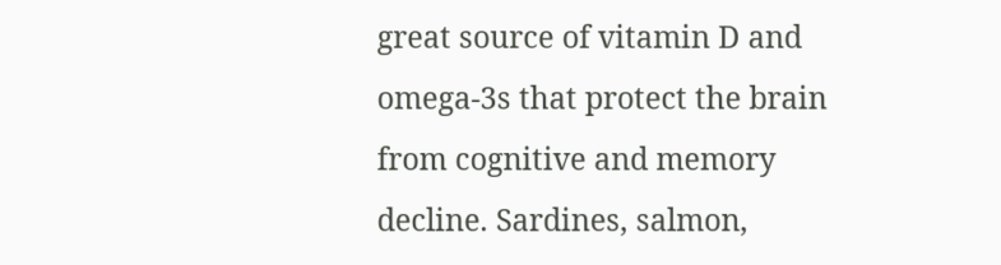great source of vitamin D and omega-3s that protect the brain from cognitive and memory decline. Sardines, salmon,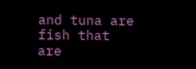and tuna are fish that are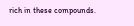rich in these compounds.